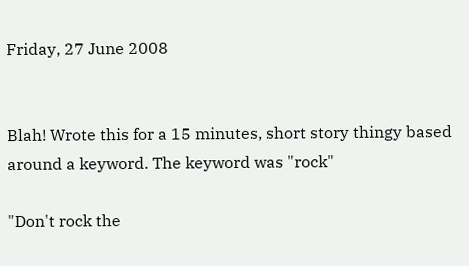Friday, 27 June 2008


Blah! Wrote this for a 15 minutes, short story thingy based around a keyword. The keyword was "rock"

"Don't rock the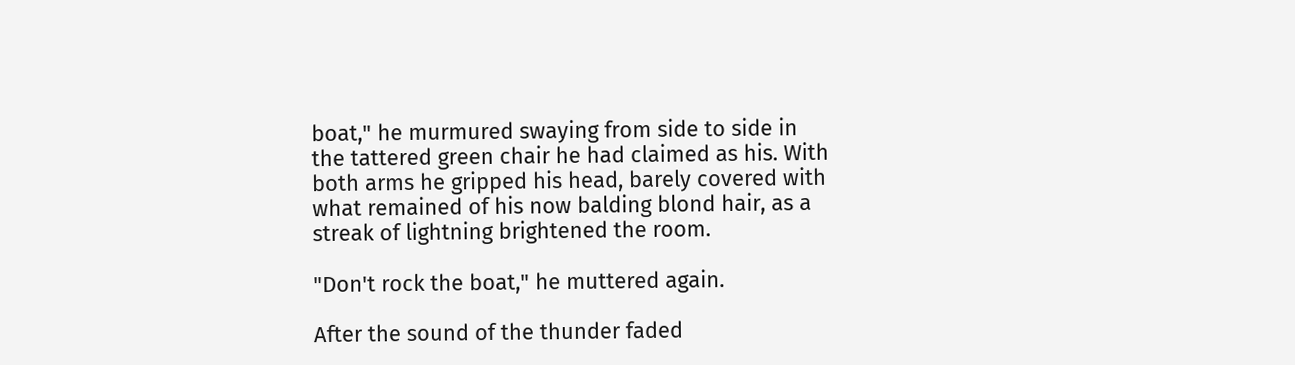boat," he murmured swaying from side to side in the tattered green chair he had claimed as his. With both arms he gripped his head, barely covered with what remained of his now balding blond hair, as a streak of lightning brightened the room.

"Don't rock the boat," he muttered again.

After the sound of the thunder faded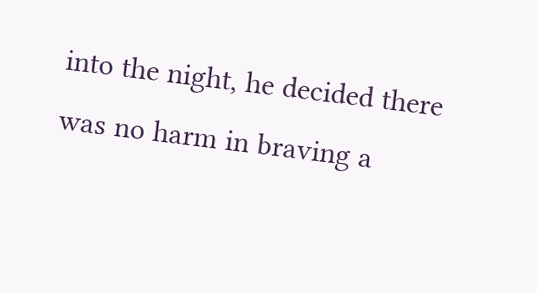into the night, he decided there was no harm in braving a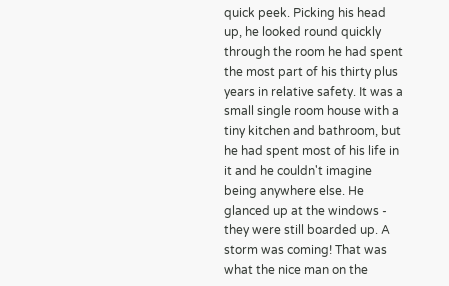quick peek. Picking his head up, he looked round quickly through the room he had spent the most part of his thirty plus years in relative safety. It was a small single room house with a tiny kitchen and bathroom, but he had spent most of his life in it and he couldn't imagine being anywhere else. He glanced up at the windows - they were still boarded up. A storm was coming! That was what the nice man on the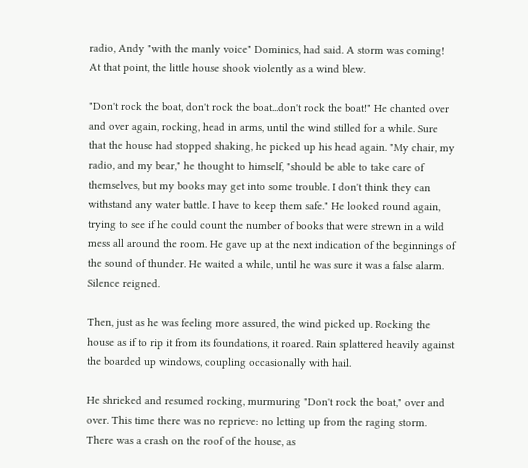radio, Andy "with the manly voice" Dominics, had said. A storm was coming! At that point, the little house shook violently as a wind blew.

"Don't rock the boat, don't rock the boat...don't rock the boat!" He chanted over and over again, rocking, head in arms, until the wind stilled for a while. Sure that the house had stopped shaking, he picked up his head again. "My chair, my radio, and my bear," he thought to himself, "should be able to take care of themselves, but my books may get into some trouble. I don't think they can withstand any water battle. I have to keep them safe." He looked round again, trying to see if he could count the number of books that were strewn in a wild mess all around the room. He gave up at the next indication of the beginnings of the sound of thunder. He waited a while, until he was sure it was a false alarm. Silence reigned.

Then, just as he was feeling more assured, the wind picked up. Rocking the house as if to rip it from its foundations, it roared. Rain splattered heavily against the boarded up windows, coupling occasionally with hail.

He shrieked and resumed rocking, murmuring "Don't rock the boat," over and over. This time there was no reprieve: no letting up from the raging storm. There was a crash on the roof of the house, as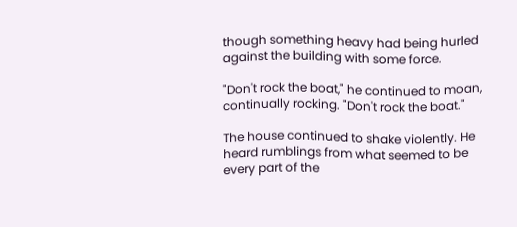though something heavy had being hurled against the building with some force.

"Don't rock the boat," he continued to moan, continually rocking. "Don't rock the boat."

The house continued to shake violently. He heard rumblings from what seemed to be every part of the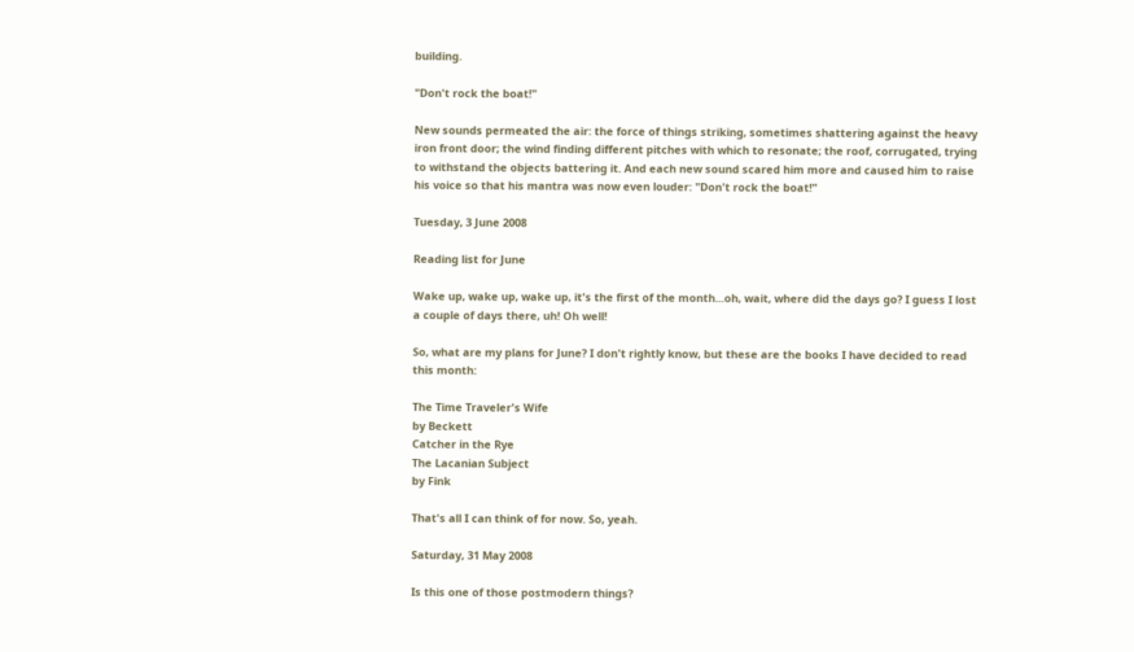building.

"Don't rock the boat!"

New sounds permeated the air: the force of things striking, sometimes shattering against the heavy iron front door; the wind finding different pitches with which to resonate; the roof, corrugated, trying to withstand the objects battering it. And each new sound scared him more and caused him to raise his voice so that his mantra was now even louder: "Don't rock the boat!"

Tuesday, 3 June 2008

Reading list for June

Wake up, wake up, wake up, it's the first of the month...oh, wait, where did the days go? I guess I lost a couple of days there, uh! Oh well!

So, what are my plans for June? I don't rightly know, but these are the books I have decided to read this month:

The Time Traveler's Wife
by Beckett
Catcher in the Rye
The Lacanian Subject
by Fink

That's all I can think of for now. So, yeah.

Saturday, 31 May 2008

Is this one of those postmodern things?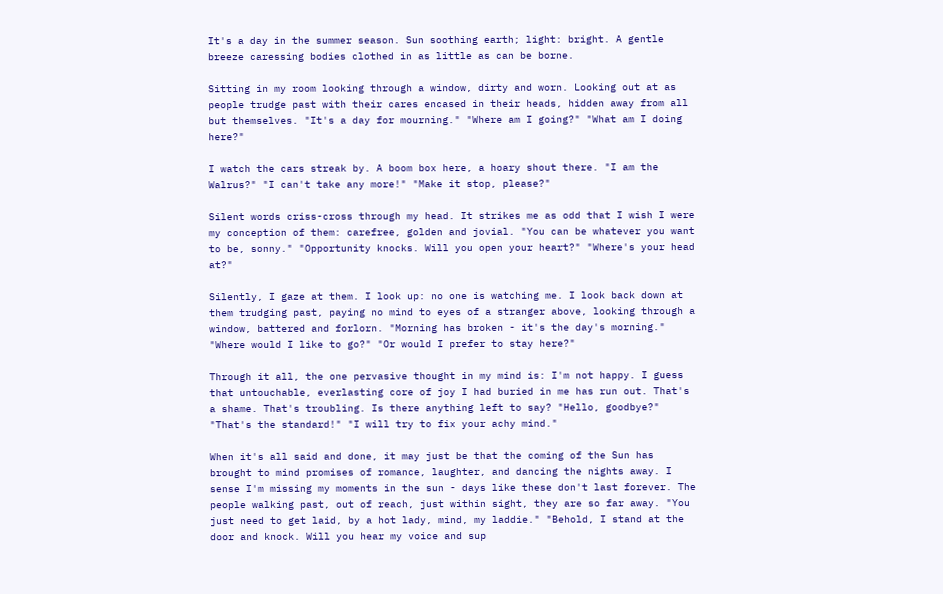It's a day in the summer season. Sun soothing earth; light: bright. A gentle breeze caressing bodies clothed in as little as can be borne.

Sitting in my room looking through a window, dirty and worn. Looking out at as people trudge past with their cares encased in their heads, hidden away from all but themselves. "It's a day for mourning." "Where am I going?" "What am I doing here?"

I watch the cars streak by. A boom box here, a hoary shout there. "I am the Walrus?" "I can't take any more!" "Make it stop, please?"

Silent words criss-cross through my head. It strikes me as odd that I wish I were my conception of them: carefree, golden and jovial. "You can be whatever you want to be, sonny." "Opportunity knocks. Will you open your heart?" "Where's your head at?"

Silently, I gaze at them. I look up: no one is watching me. I look back down at them trudging past, paying no mind to eyes of a stranger above, looking through a window, battered and forlorn. "Morning has broken - it's the day's morning." "Where would I like to go?" "Or would I prefer to stay here?"

Through it all, the one pervasive thought in my mind is: I'm not happy. I guess that untouchable, everlasting core of joy I had buried in me has run out. That's a shame. That's troubling. Is there anything left to say? "Hello, goodbye?" "That's the standard!" "I will try to fix your achy mind."

When it's all said and done, it may just be that the coming of the Sun has brought to mind promises of romance, laughter, and dancing the nights away. I sense I'm missing my moments in the sun - days like these don't last forever. The people walking past, out of reach, just within sight, they are so far away. "You just need to get laid, by a hot lady, mind, my laddie." "Behold, I stand at the door and knock. Will you hear my voice and sup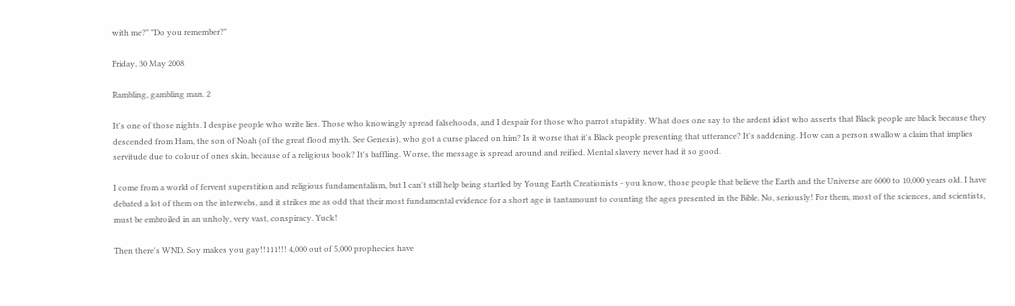with me?" "Do you remember?"

Friday, 30 May 2008

Rambling, gambling man. 2

It's one of those nights. I despise people who write lies. Those who knowingly spread falsehoods, and I despair for those who parrot stupidity. What does one say to the ardent idiot who asserts that Black people are black because they descended from Ham, the son of Noah (of the great flood myth. See Genesis), who got a curse placed on him? Is it worse that it's Black people presenting that utterance? It's saddening. How can a person swallow a claim that implies servitude due to colour of ones skin, because of a religious book? It's baffling. Worse, the message is spread around and reified. Mental slavery never had it so good.

I come from a world of fervent superstition and religious fundamentalism, but I can't still help being startled by Young Earth Creationists - you know, those people that believe the Earth and the Universe are 6000 to 10,000 years old. I have debated a lot of them on the interwebs, and it strikes me as odd that their most fundamental evidence for a short age is tantamount to counting the ages presented in the Bible. No, seriously! For them, most of the sciences, and scientists, must be embroiled in an unholy, very vast, conspiracy. Yuck!

Then there's WND. Soy makes you gay!!111!!! 4,000 out of 5,000 prophecies have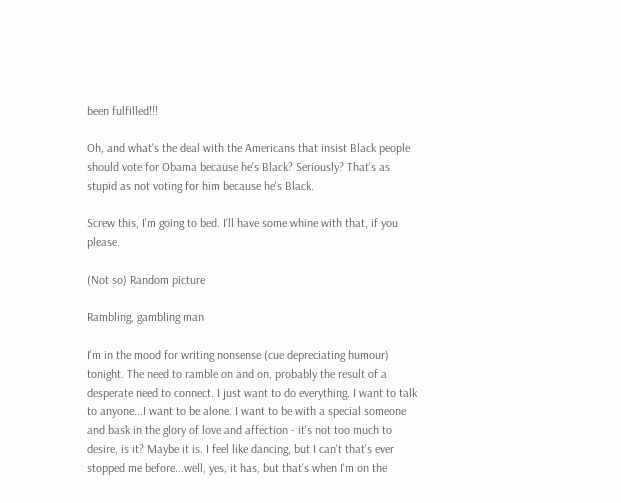been fulfilled!!!

Oh, and what's the deal with the Americans that insist Black people should vote for Obama because he's Black? Seriously? That's as stupid as not voting for him because he's Black.

Screw this, I'm going to bed. I'll have some whine with that, if you please.

(Not so) Random picture

Rambling, gambling man

I'm in the mood for writing nonsense (cue depreciating humour) tonight. The need to ramble on and on, probably the result of a desperate need to connect. I just want to do everything. I want to talk to anyone...I want to be alone. I want to be with a special someone and bask in the glory of love and affection - it's not too much to desire, is it? Maybe it is. I feel like dancing, but I can't that's ever stopped me before...well, yes, it has, but that's when I'm on the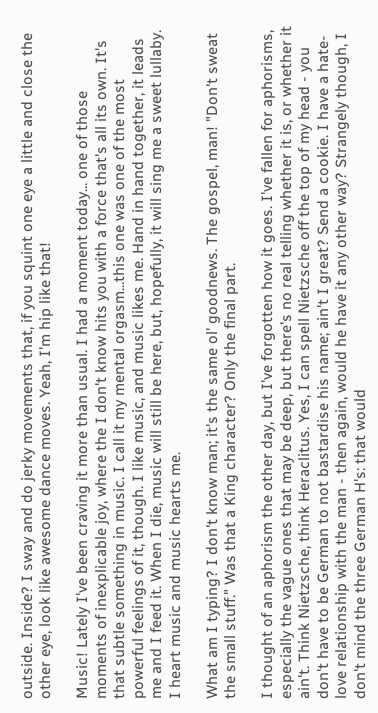outside. Inside? I sway and do jerky movements that, if you squint one eye a little and close the other eye, look like awesome dance moves. Yeah, I'm hip like that!

Music! Lately I've been craving it more than usual. I had a moment today... one of those moments of inexplicable joy, where the I don't know hits you with a force that's all its own. It's that subtle something in music. I call it my mental orgasm...this one was one of the most powerful feelings of it, though. I like music, and music likes me. Hand in hand together, it leads me and I feed it. When I die, music will still be here, but, hopefully, it will sing me a sweet lullaby. I heart music and music hearts me.

What am I typing? I don't know man; it's the same ol' goodnews. The gospel, man! "Don't sweat the small stuff." Was that a King character? Only the final part.

I thought of an aphorism the other day, but I've forgotten how it goes. I've fallen for aphorisms, especially the vague ones that may be deep, but there's no real telling whether it is, or whether it ain't. Think Nietzsche, think Heraclitus. Yes, I can spell Nietzsche off the top of my head - you don't have to be German to not bastardise his name; ain't I great? Send a cookie. I have a hate-love relationship with the man - then again, would he have it any other way? Strangely though, I don't mind the three German H's: that would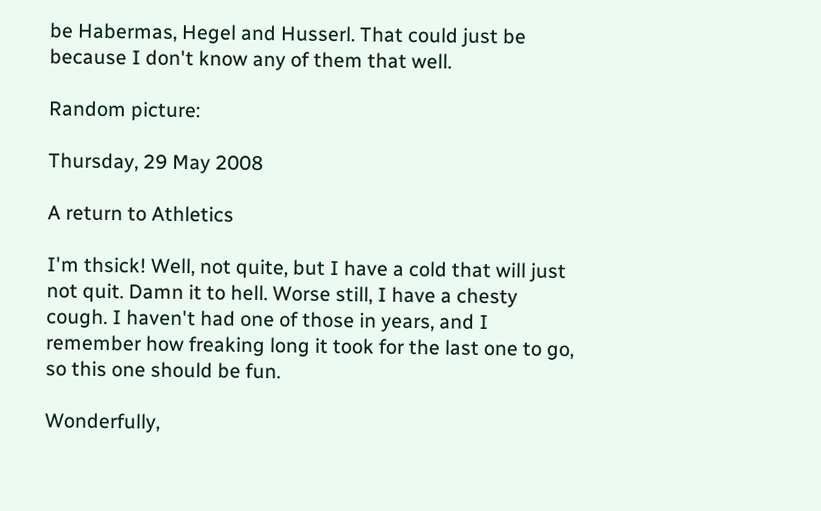be Habermas, Hegel and Husserl. That could just be because I don't know any of them that well.

Random picture:

Thursday, 29 May 2008

A return to Athletics

I'm thsick! Well, not quite, but I have a cold that will just not quit. Damn it to hell. Worse still, I have a chesty cough. I haven't had one of those in years, and I remember how freaking long it took for the last one to go, so this one should be fun.

Wonderfully,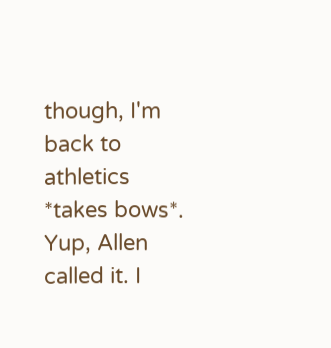though, I'm back to athletics *takes bows*. Yup, Allen called it. I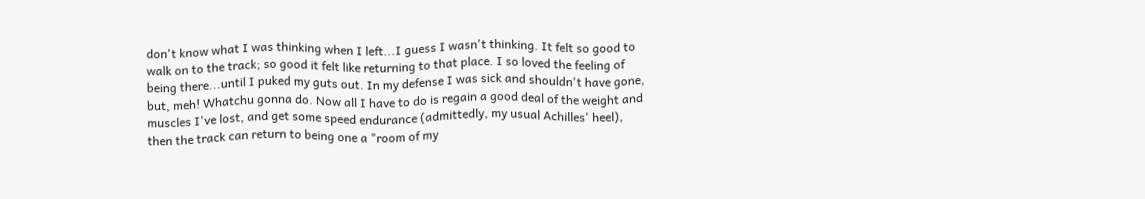don't know what I was thinking when I left...I guess I wasn't thinking. It felt so good to walk on to the track; so good it felt like returning to that place. I so loved the feeling of being there...until I puked my guts out. In my defense I was sick and shouldn't have gone, but, meh! Whatchu gonna do. Now all I have to do is regain a good deal of the weight and muscles I've lost, and get some speed endurance (admittedly, my usual Achilles' heel), then the track can return to being one a "room of my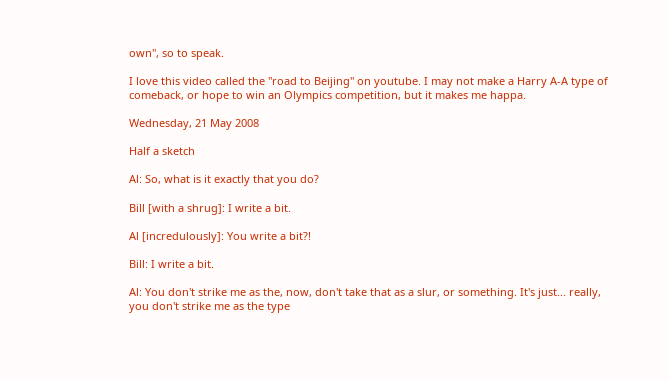own", so to speak.

I love this video called the "road to Beijing" on youtube. I may not make a Harry A-A type of comeback, or hope to win an Olympics competition, but it makes me happa.

Wednesday, 21 May 2008

Half a sketch

Al: So, what is it exactly that you do?

Bill [with a shrug]: I write a bit.

Al [incredulously]: You write a bit?!

Bill: I write a bit.

Al: You don't strike me as the, now, don't take that as a slur, or something. It's just... really, you don't strike me as the type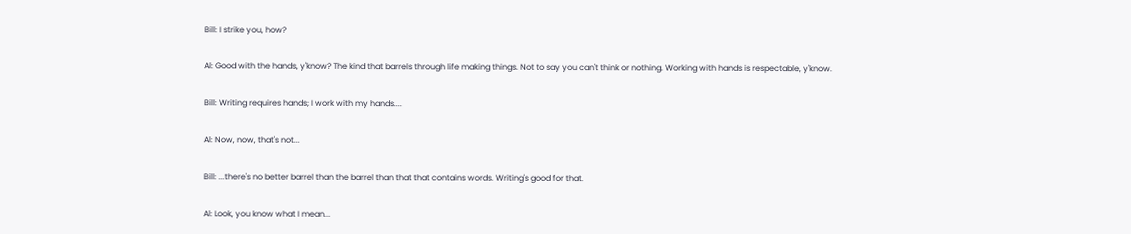Bill: I strike you, how?

Al: Good with the hands, y'know? The kind that barrels through life making things. Not to say you can't think or nothing. Working with hands is respectable, y'know.

Bill: Writing requires hands; I work with my hands....

Al: Now, now, that's not...

Bill: ...there's no better barrel than the barrel than that that contains words. Writing's good for that.

Al: Look, you know what I mean...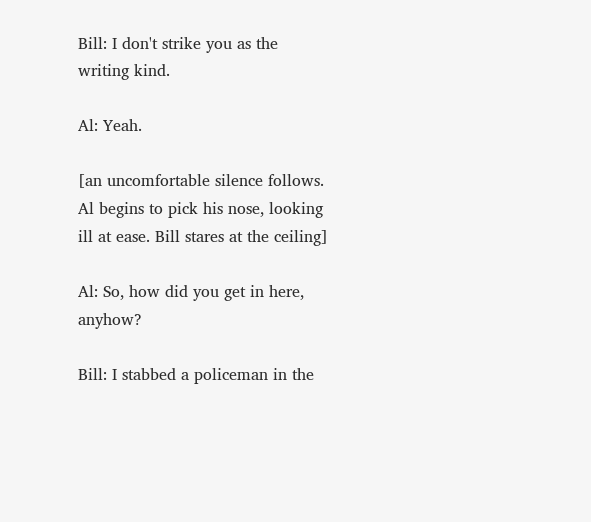Bill: I don't strike you as the writing kind.

Al: Yeah.

[an uncomfortable silence follows. Al begins to pick his nose, looking ill at ease. Bill stares at the ceiling]

Al: So, how did you get in here, anyhow?

Bill: I stabbed a policeman in the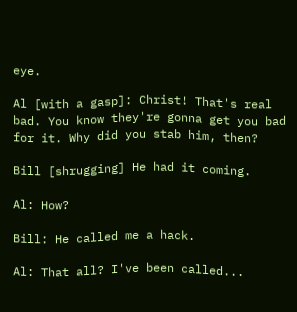eye.

Al [with a gasp]: Christ! That's real bad. You know they're gonna get you bad for it. Why did you stab him, then?

Bill [shrugging] He had it coming.

Al: How?

Bill: He called me a hack.

Al: That all? I've been called...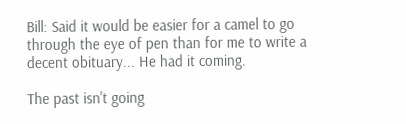Bill: Said it would be easier for a camel to go through the eye of pen than for me to write a decent obituary... He had it coming.

The past isn't going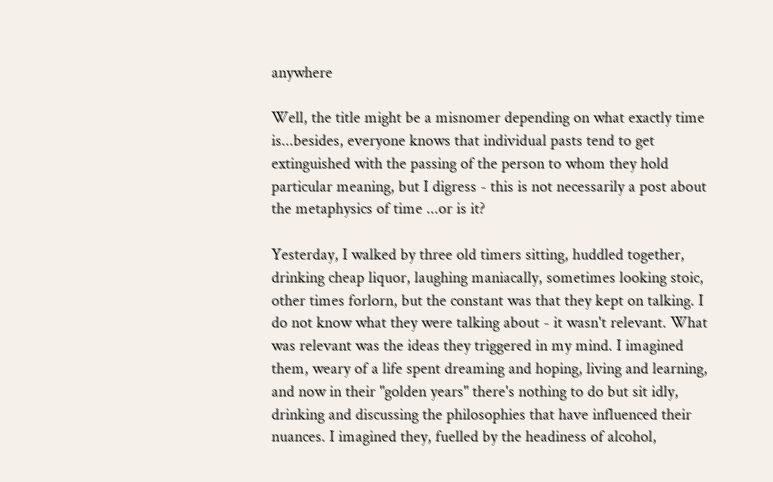anywhere

Well, the title might be a misnomer depending on what exactly time is...besides, everyone knows that individual pasts tend to get extinguished with the passing of the person to whom they hold particular meaning, but I digress - this is not necessarily a post about the metaphysics of time ...or is it?

Yesterday, I walked by three old timers sitting, huddled together, drinking cheap liquor, laughing maniacally, sometimes looking stoic, other times forlorn, but the constant was that they kept on talking. I do not know what they were talking about - it wasn't relevant. What was relevant was the ideas they triggered in my mind. I imagined them, weary of a life spent dreaming and hoping, living and learning, and now in their "golden years" there's nothing to do but sit idly, drinking and discussing the philosophies that have influenced their nuances. I imagined they, fuelled by the headiness of alcohol,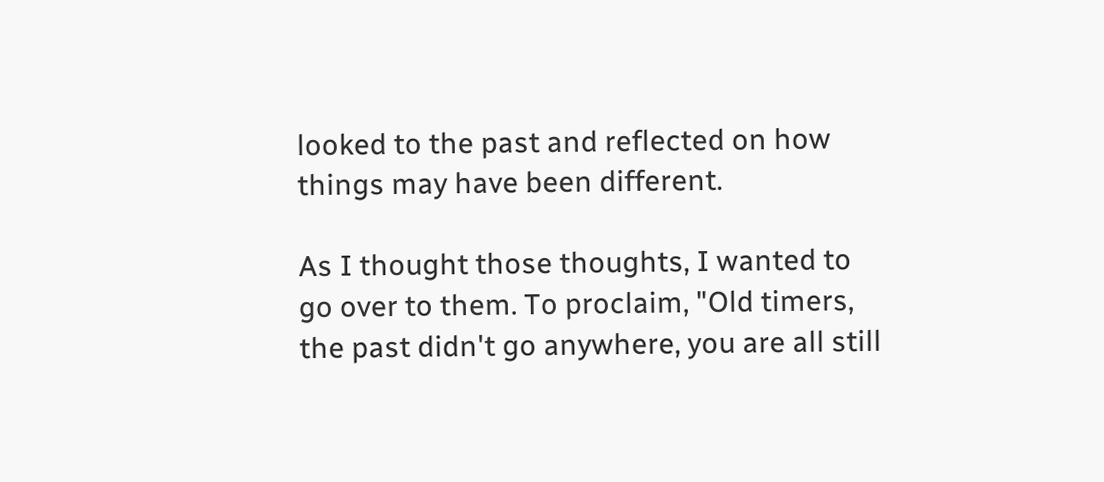looked to the past and reflected on how things may have been different.

As I thought those thoughts, I wanted to go over to them. To proclaim, "Old timers, the past didn't go anywhere, you are all still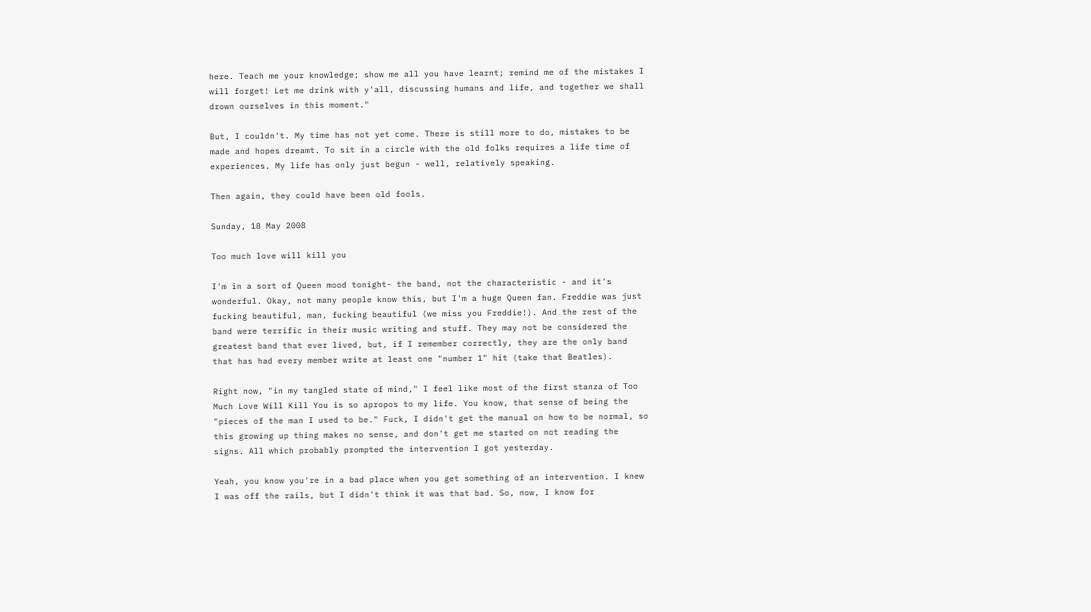here. Teach me your knowledge; show me all you have learnt; remind me of the mistakes I will forget! Let me drink with y'all, discussing humans and life, and together we shall drown ourselves in this moment."

But, I couldn't. My time has not yet come. There is still more to do, mistakes to be made and hopes dreamt. To sit in a circle with the old folks requires a life time of experiences. My life has only just begun - well, relatively speaking.

Then again, they could have been old fools.

Sunday, 18 May 2008

Too much love will kill you

I'm in a sort of Queen mood tonight- the band, not the characteristic - and it's wonderful. Okay, not many people know this, but I'm a huge Queen fan. Freddie was just fucking beautiful, man, fucking beautiful (we miss you Freddie!). And the rest of the band were terrific in their music writing and stuff. They may not be considered the greatest band that ever lived, but, if I remember correctly, they are the only band that has had every member write at least one "number 1" hit (take that Beatles).

Right now, "in my tangled state of mind," I feel like most of the first stanza of Too Much Love Will Kill You is so apropos to my life. You know, that sense of being the "pieces of the man I used to be." Fuck, I didn't get the manual on how to be normal, so this growing up thing makes no sense, and don't get me started on not reading the signs. All which probably prompted the intervention I got yesterday.

Yeah, you know you're in a bad place when you get something of an intervention. I knew I was off the rails, but I didn't think it was that bad. So, now, I know for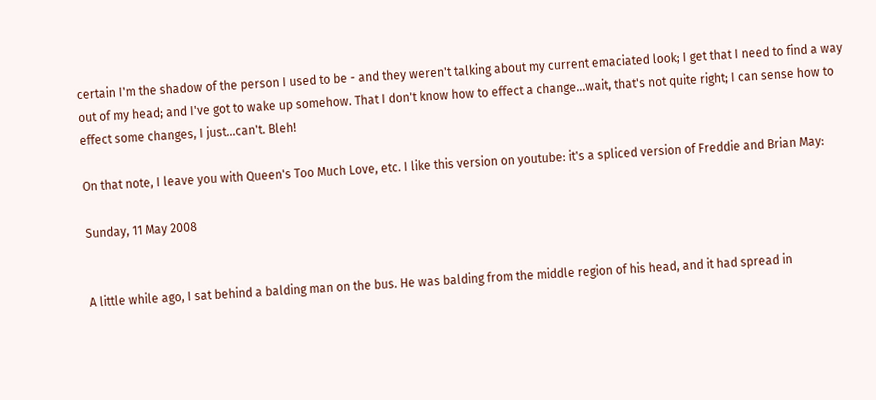certain I'm the shadow of the person I used to be - and they weren't talking about my current emaciated look; I get that I need to find a way out of my head; and I've got to wake up somehow. That I don't know how to effect a change...wait, that's not quite right; I can sense how to effect some changes, I just...can't. Bleh!

On that note, I leave you with Queen's Too Much Love, etc. I like this version on youtube: it's a spliced version of Freddie and Brian May:

Sunday, 11 May 2008


A little while ago, I sat behind a balding man on the bus. He was balding from the middle region of his head, and it had spread in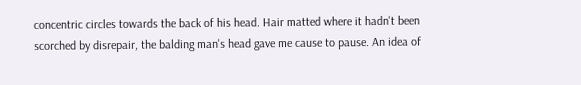concentric circles towards the back of his head. Hair matted where it hadn't been scorched by disrepair, the balding man's head gave me cause to pause. An idea of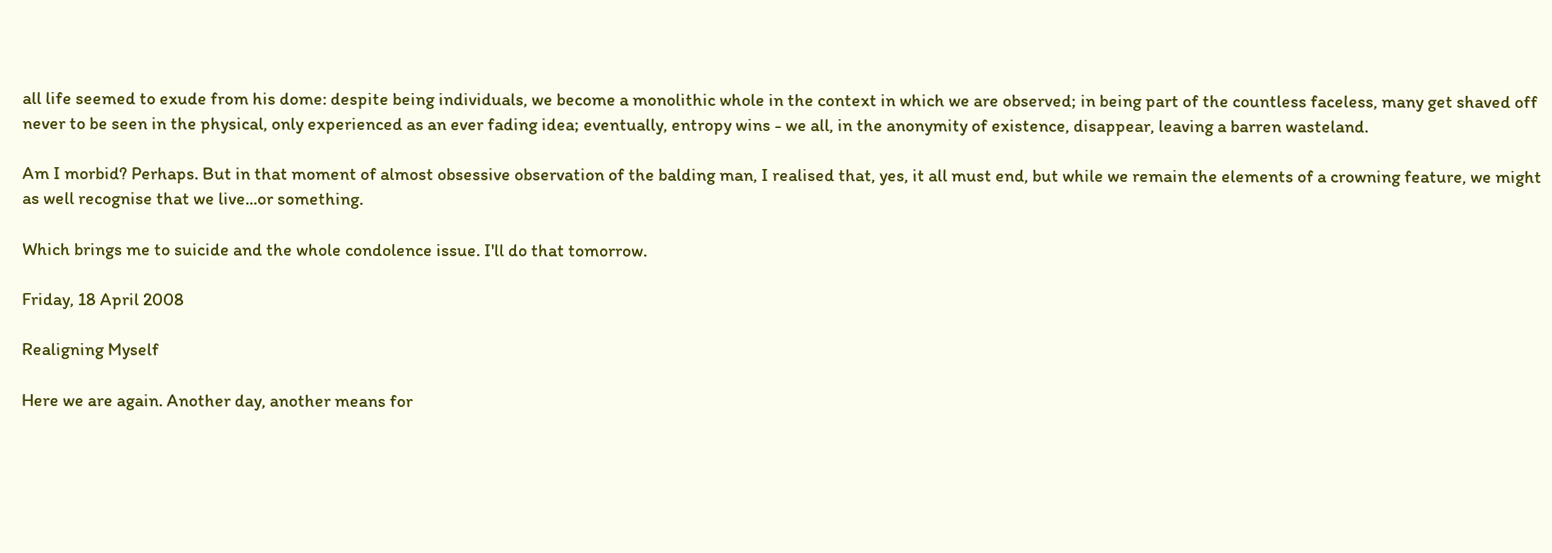all life seemed to exude from his dome: despite being individuals, we become a monolithic whole in the context in which we are observed; in being part of the countless faceless, many get shaved off never to be seen in the physical, only experienced as an ever fading idea; eventually, entropy wins - we all, in the anonymity of existence, disappear, leaving a barren wasteland.

Am I morbid? Perhaps. But in that moment of almost obsessive observation of the balding man, I realised that, yes, it all must end, but while we remain the elements of a crowning feature, we might as well recognise that we live...or something.

Which brings me to suicide and the whole condolence issue. I'll do that tomorrow.

Friday, 18 April 2008

Realigning Myself

Here we are again. Another day, another means for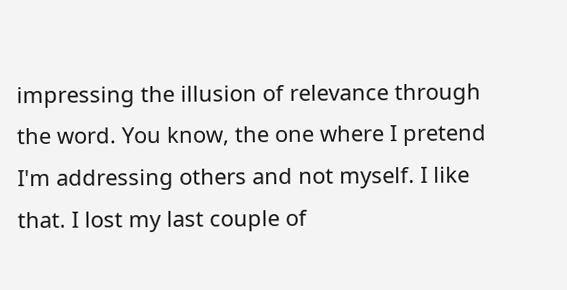impressing the illusion of relevance through the word. You know, the one where I pretend I'm addressing others and not myself. I like that. I lost my last couple of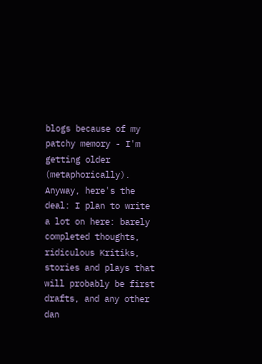blogs because of my patchy memory - I'm getting older (metaphorically). Anyway, here's the deal: I plan to write a lot on here: barely completed thoughts, ridiculous Kritiks, stories and plays that will probably be first drafts, and any other dan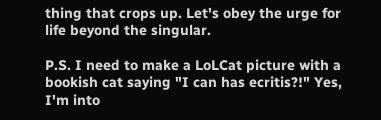thing that crops up. Let's obey the urge for life beyond the singular.

P.S. I need to make a LoLCat picture with a bookish cat saying "I can has ecritis?!" Yes, I'm into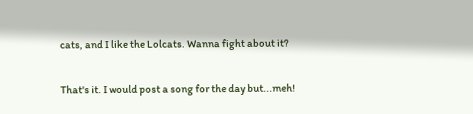cats, and I like the Lolcats. Wanna fight about it?

That's it. I would post a song for the day but...meh!